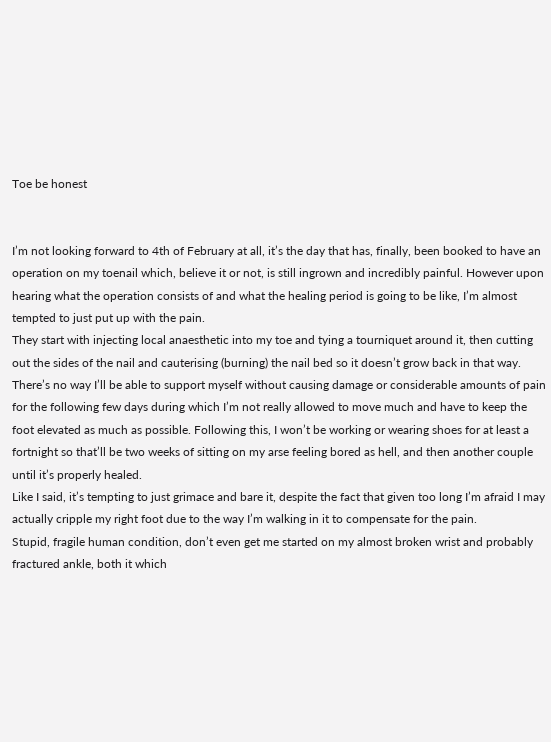Toe be honest


I’m not looking forward to 4th of February at all, it’s the day that has, finally, been booked to have an operation on my toenail which, believe it or not, is still ingrown and incredibly painful. However upon hearing what the operation consists of and what the healing period is going to be like, I’m almost tempted to just put up with the pain.
They start with injecting local anaesthetic into my toe and tying a tourniquet around it, then cutting out the sides of the nail and cauterising (burning) the nail bed so it doesn’t grow back in that way. There’s no way I’ll be able to support myself without causing damage or considerable amounts of pain for the following few days during which I’m not really allowed to move much and have to keep the foot elevated as much as possible. Following this, I won’t be working or wearing shoes for at least a fortnight so that’ll be two weeks of sitting on my arse feeling bored as hell, and then another couple until it’s properly healed.
Like I said, it’s tempting to just grimace and bare it, despite the fact that given too long I’m afraid I may actually cripple my right foot due to the way I’m walking in it to compensate for the pain.
Stupid, fragile human condition, don’t even get me started on my almost broken wrist and probably fractured ankle, both it which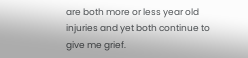are both more or less year old injuries and yet both continue to give me grief.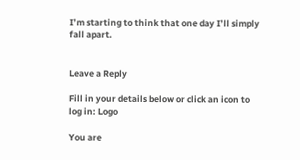I’m starting to think that one day I’ll simply fall apart.


Leave a Reply

Fill in your details below or click an icon to log in: Logo

You are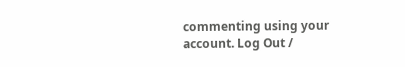commenting using your account. Log Out /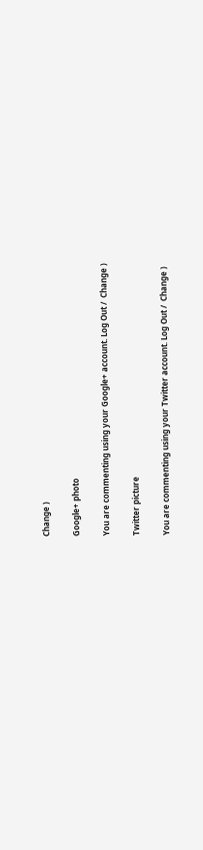Change )

Google+ photo

You are commenting using your Google+ account. Log Out /  Change )

Twitter picture

You are commenting using your Twitter account. Log Out /  Change )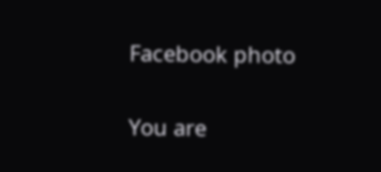Facebook photo

You are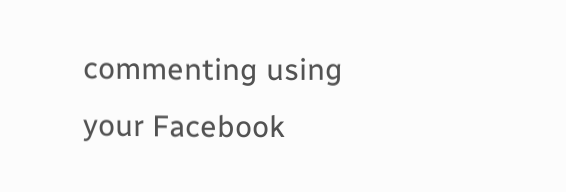commenting using your Facebook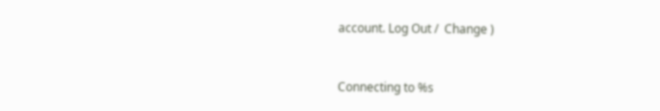account. Log Out /  Change )


Connecting to %s